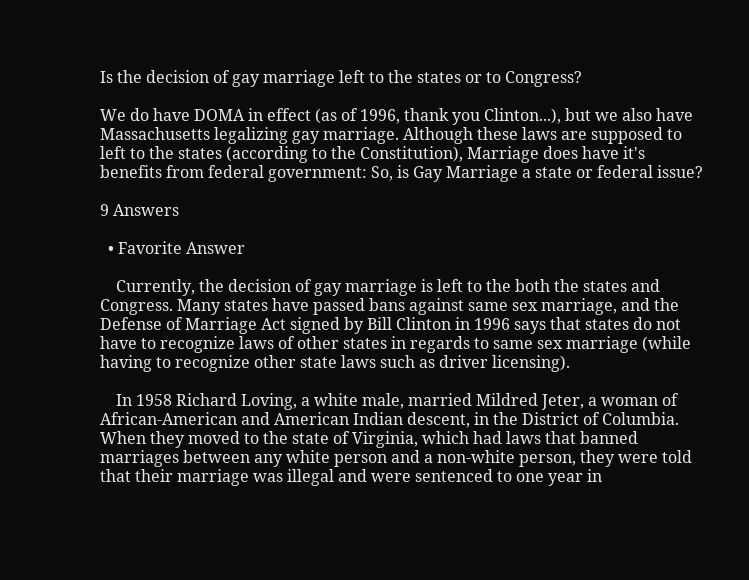Is the decision of gay marriage left to the states or to Congress?

We do have DOMA in effect (as of 1996, thank you Clinton...), but we also have Massachusetts legalizing gay marriage. Although these laws are supposed to left to the states (according to the Constitution), Marriage does have it's benefits from federal government: So, is Gay Marriage a state or federal issue?

9 Answers

  • Favorite Answer

    Currently, the decision of gay marriage is left to the both the states and Congress. Many states have passed bans against same sex marriage, and the Defense of Marriage Act signed by Bill Clinton in 1996 says that states do not have to recognize laws of other states in regards to same sex marriage (while having to recognize other state laws such as driver licensing).

    In 1958 Richard Loving, a white male, married Mildred Jeter, a woman of African-American and American Indian descent, in the District of Columbia. When they moved to the state of Virginia, which had laws that banned marriages between any white person and a non-white person, they were told that their marriage was illegal and were sentenced to one year in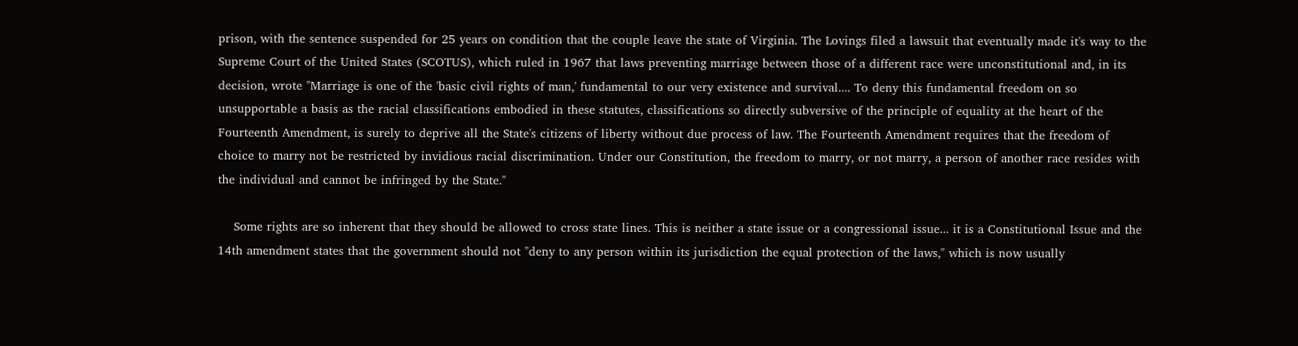prison, with the sentence suspended for 25 years on condition that the couple leave the state of Virginia. The Lovings filed a lawsuit that eventually made it's way to the Supreme Court of the United States (SCOTUS), which ruled in 1967 that laws preventing marriage between those of a different race were unconstitutional and, in its decision, wrote "Marriage is one of the 'basic civil rights of man,' fundamental to our very existence and survival.... To deny this fundamental freedom on so unsupportable a basis as the racial classifications embodied in these statutes, classifications so directly subversive of the principle of equality at the heart of the Fourteenth Amendment, is surely to deprive all the State's citizens of liberty without due process of law. The Fourteenth Amendment requires that the freedom of choice to marry not be restricted by invidious racial discrimination. Under our Constitution, the freedom to marry, or not marry, a person of another race resides with the individual and cannot be infringed by the State."

    Some rights are so inherent that they should be allowed to cross state lines. This is neither a state issue or a congressional issue... it is a Constitutional Issue and the 14th amendment states that the government should not "deny to any person within its jurisdiction the equal protection of the laws," which is now usually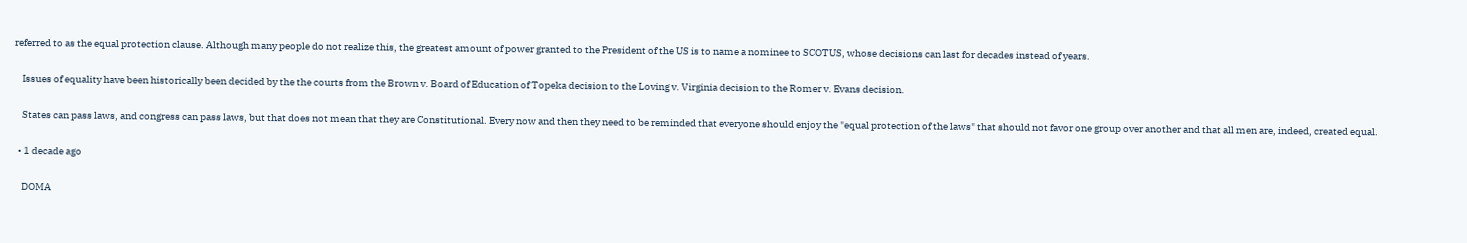referred to as the equal protection clause. Although many people do not realize this, the greatest amount of power granted to the President of the US is to name a nominee to SCOTUS, whose decisions can last for decades instead of years.

    Issues of equality have been historically been decided by the the courts from the Brown v. Board of Education of Topeka decision to the Loving v. Virginia decision to the Romer v. Evans decision.

    States can pass laws, and congress can pass laws, but that does not mean that they are Constitutional. Every now and then they need to be reminded that everyone should enjoy the "equal protection of the laws" that should not favor one group over another and that all men are, indeed, created equal.

  • 1 decade ago

    DOMA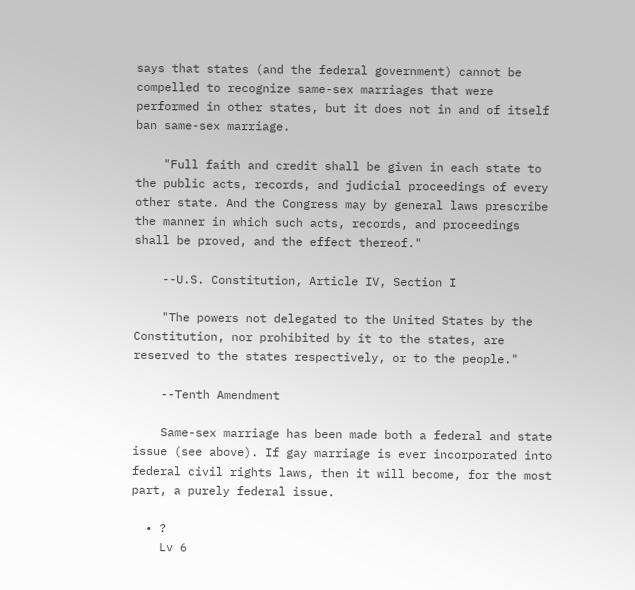says that states (and the federal government) cannot be compelled to recognize same-sex marriages that were performed in other states, but it does not in and of itself ban same-sex marriage.

    "Full faith and credit shall be given in each state to the public acts, records, and judicial proceedings of every other state. And the Congress may by general laws prescribe the manner in which such acts, records, and proceedings shall be proved, and the effect thereof."

    --U.S. Constitution, Article IV, Section I

    "The powers not delegated to the United States by the Constitution, nor prohibited by it to the states, are reserved to the states respectively, or to the people."

    --Tenth Amendment

    Same-sex marriage has been made both a federal and state issue (see above). If gay marriage is ever incorporated into federal civil rights laws, then it will become, for the most part, a purely federal issue.

  • ?
    Lv 6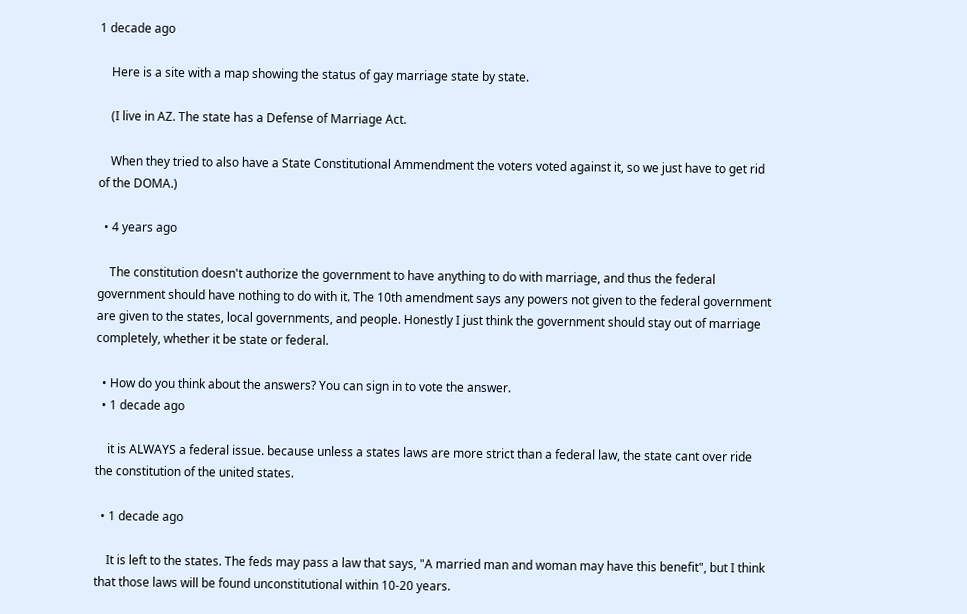1 decade ago

    Here is a site with a map showing the status of gay marriage state by state.

    (I live in AZ. The state has a Defense of Marriage Act.

    When they tried to also have a State Constitutional Ammendment the voters voted against it, so we just have to get rid of the DOMA.)

  • 4 years ago

    The constitution doesn't authorize the government to have anything to do with marriage, and thus the federal government should have nothing to do with it. The 10th amendment says any powers not given to the federal government are given to the states, local governments, and people. Honestly I just think the government should stay out of marriage completely, whether it be state or federal.

  • How do you think about the answers? You can sign in to vote the answer.
  • 1 decade ago

    it is ALWAYS a federal issue. because unless a states laws are more strict than a federal law, the state cant over ride the constitution of the united states.

  • 1 decade ago

    It is left to the states. The feds may pass a law that says, "A married man and woman may have this benefit", but I think that those laws will be found unconstitutional within 10-20 years.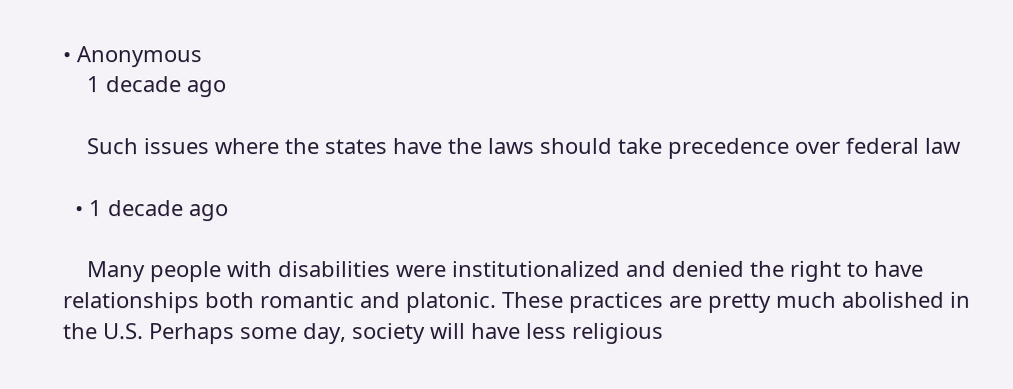• Anonymous
    1 decade ago

    Such issues where the states have the laws should take precedence over federal law

  • 1 decade ago

    Many people with disabilities were institutionalized and denied the right to have relationships both romantic and platonic. These practices are pretty much abolished in the U.S. Perhaps some day, society will have less religious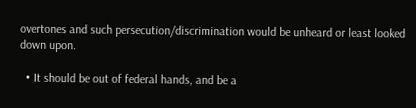overtones and such persecution/discrimination would be unheard or least looked down upon.

  • It should be out of federal hands, and be a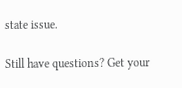state issue.

Still have questions? Get your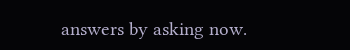answers by asking now.